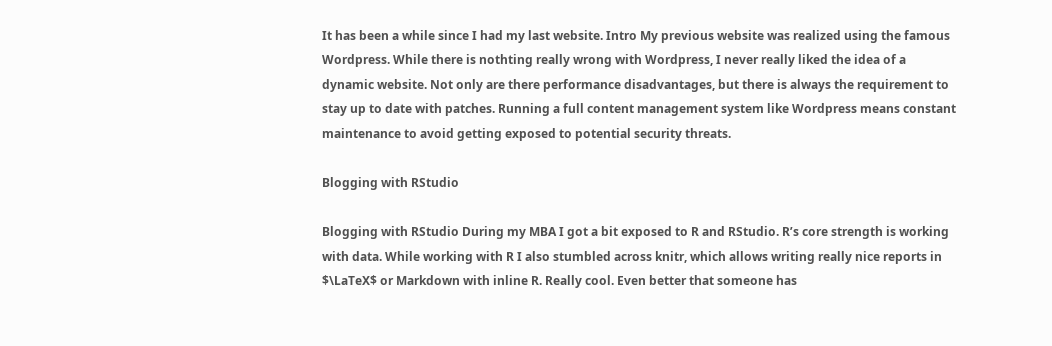It has been a while since I had my last website. Intro My previous website was realized using the famous Wordpress. While there is nothting really wrong with Wordpress, I never really liked the idea of a dynamic website. Not only are there performance disadvantages, but there is always the requirement to stay up to date with patches. Running a full content management system like Wordpress means constant maintenance to avoid getting exposed to potential security threats.

Blogging with RStudio

Blogging with RStudio During my MBA I got a bit exposed to R and RStudio. R’s core strength is working with data. While working with R I also stumbled across knitr, which allows writing really nice reports in $\LaTeX$ or Markdown with inline R. Really cool. Even better that someone has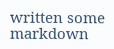written some markdown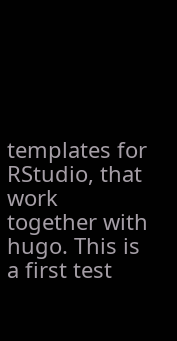templates for RStudio, that work together with hugo. This is a first test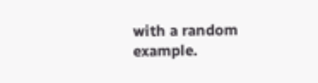with a random example.